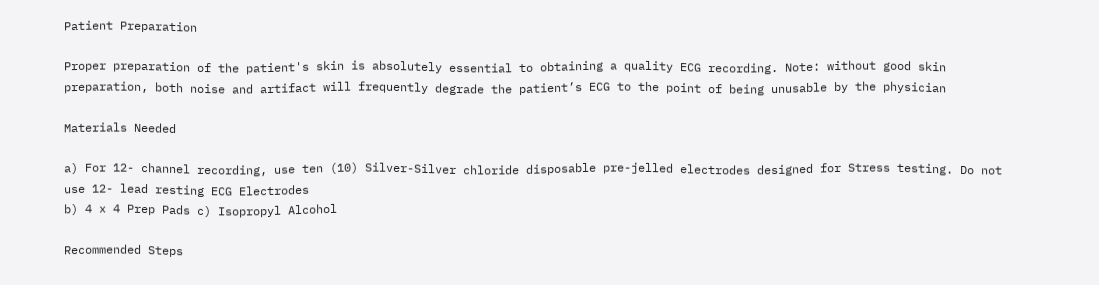Patient Preparation

Proper preparation of the patient's skin is absolutely essential to obtaining a quality ECG recording. Note: without good skin preparation, both noise and artifact will frequently degrade the patient’s ECG to the point of being unusable by the physician

Materials Needed

a) For 12- channel recording, use ten (10) Silver-Silver chloride disposable pre-jelled electrodes designed for Stress testing. Do not use 12- lead resting ECG Electrodes
b) 4 x 4 Prep Pads c) Isopropyl Alcohol

Recommended Steps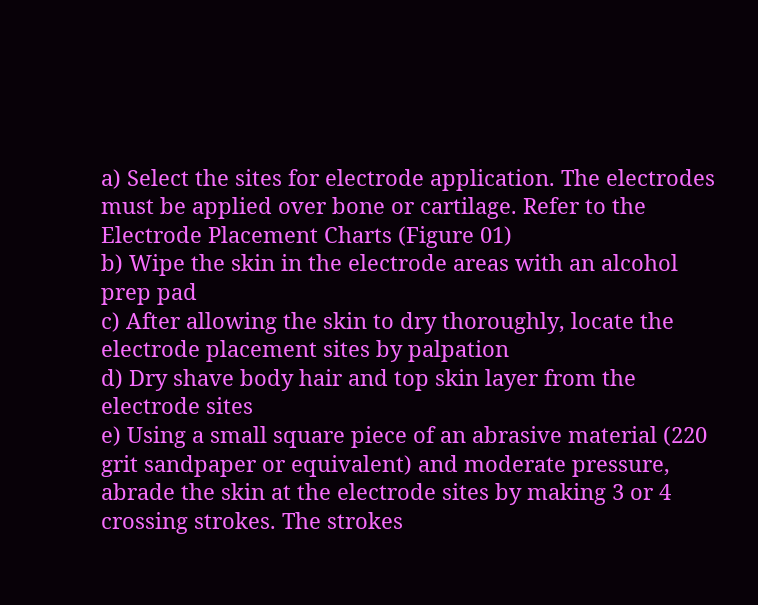a) Select the sites for electrode application. The electrodes must be applied over bone or cartilage. Refer to the Electrode Placement Charts (Figure 01)
b) Wipe the skin in the electrode areas with an alcohol prep pad
c) After allowing the skin to dry thoroughly, locate the electrode placement sites by palpation
d) Dry shave body hair and top skin layer from the electrode sites
e) Using a small square piece of an abrasive material (220 grit sandpaper or equivalent) and moderate pressure, abrade the skin at the electrode sites by making 3 or 4 crossing strokes. The strokes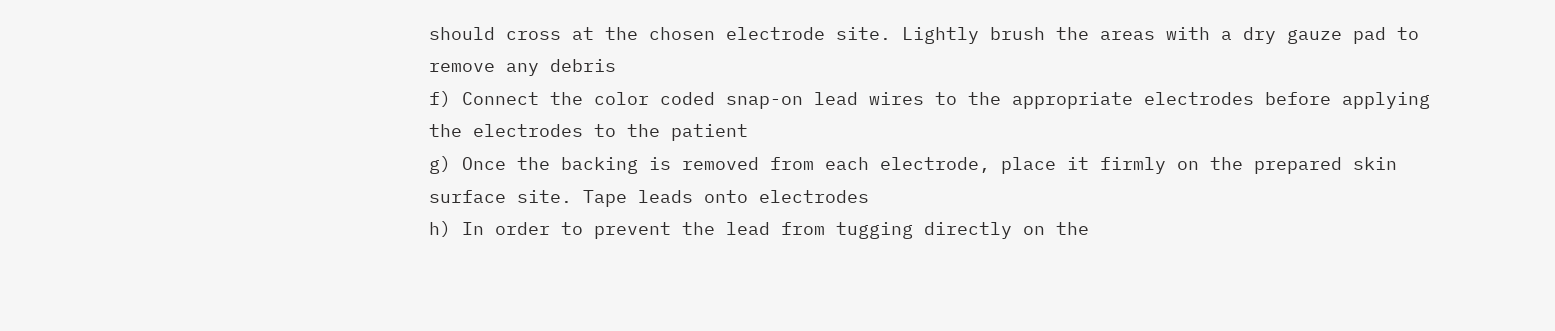should cross at the chosen electrode site. Lightly brush the areas with a dry gauze pad to remove any debris
f) Connect the color coded snap-on lead wires to the appropriate electrodes before applying the electrodes to the patient
g) Once the backing is removed from each electrode, place it firmly on the prepared skin surface site. Tape leads onto electrodes
h) In order to prevent the lead from tugging directly on the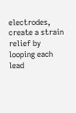electrodes, create a strain relief by looping each lead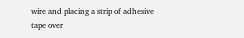wire and placing a strip of adhesive tape over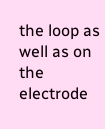the loop as well as on the electrode